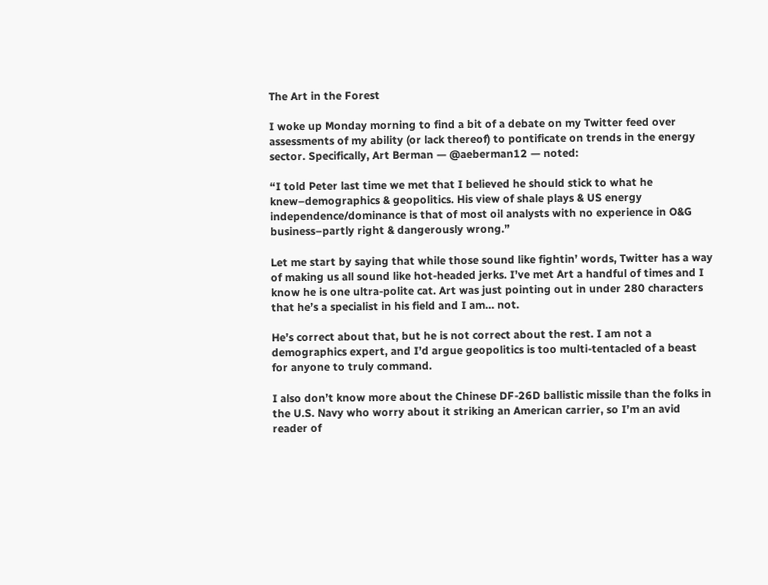The Art in the Forest

I woke up Monday morning to find a bit of a debate on my Twitter feed over assessments of my ability (or lack thereof) to pontificate on trends in the energy sector. Specifically, Art Berman — @aeberman12 — noted:

“I told Peter last time we met that I believed he should stick to what he knew–demographics & geopolitics. His view of shale plays & US energy independence/dominance is that of most oil analysts with no experience in O&G business–partly right & dangerously wrong.”

Let me start by saying that while those sound like fightin’ words, Twitter has a way of making us all sound like hot-headed jerks. I’ve met Art a handful of times and I know he is one ultra-polite cat. Art was just pointing out in under 280 characters that he’s a specialist in his field and I am… not.

He’s correct about that, but he is not correct about the rest. I am not a demographics expert, and I’d argue geopolitics is too multi-tentacled of a beast for anyone to truly command.

I also don’t know more about the Chinese DF-26D ballistic missile than the folks in the U.S. Navy who worry about it striking an American carrier, so I’m an avid reader of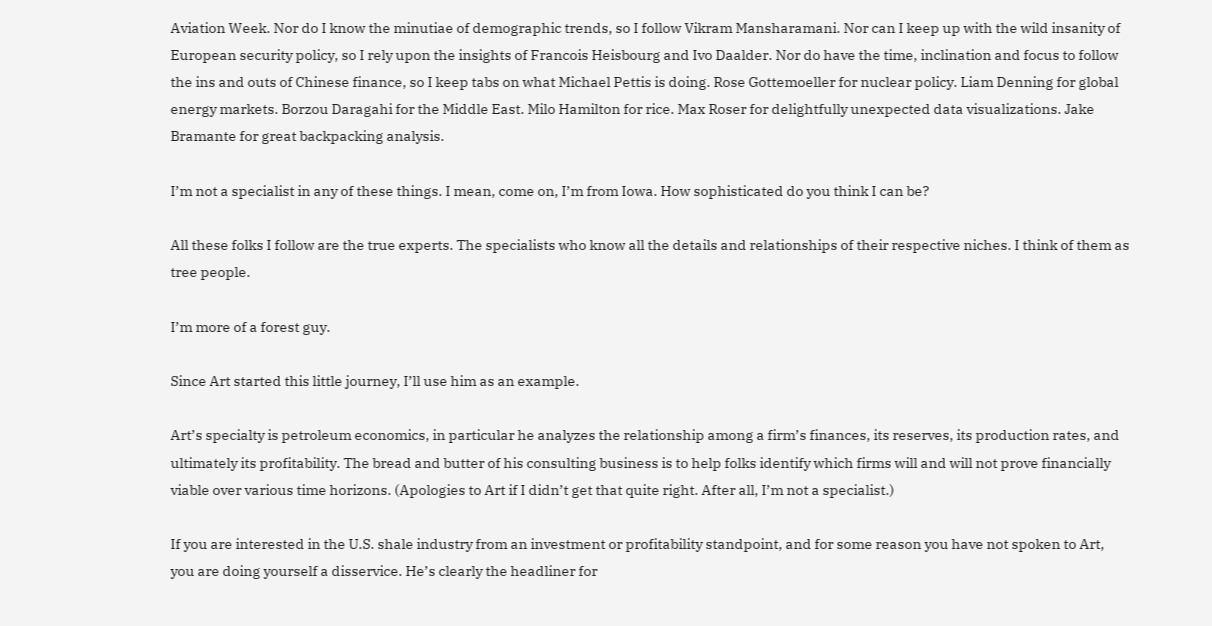Aviation Week. Nor do I know the minutiae of demographic trends, so I follow Vikram Mansharamani. Nor can I keep up with the wild insanity of European security policy, so I rely upon the insights of Francois Heisbourg and Ivo Daalder. Nor do have the time, inclination and focus to follow the ins and outs of Chinese finance, so I keep tabs on what Michael Pettis is doing. Rose Gottemoeller for nuclear policy. Liam Denning for global energy markets. Borzou Daragahi for the Middle East. Milo Hamilton for rice. Max Roser for delightfully unexpected data visualizations. Jake Bramante for great backpacking analysis.

I’m not a specialist in any of these things. I mean, come on, I’m from Iowa. How sophisticated do you think I can be?

All these folks I follow are the true experts. The specialists who know all the details and relationships of their respective niches. I think of them as tree people.

I’m more of a forest guy.

Since Art started this little journey, I’ll use him as an example.

Art’s specialty is petroleum economics, in particular he analyzes the relationship among a firm’s finances, its reserves, its production rates, and ultimately its profitability. The bread and butter of his consulting business is to help folks identify which firms will and will not prove financially viable over various time horizons. (Apologies to Art if I didn’t get that quite right. After all, I’m not a specialist.)

If you are interested in the U.S. shale industry from an investment or profitability standpoint, and for some reason you have not spoken to Art, you are doing yourself a disservice. He’s clearly the headliner for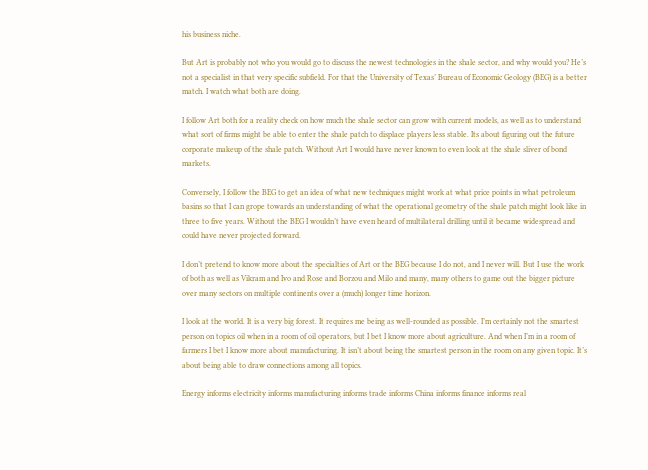his business niche.

But Art is probably not who you would go to discuss the newest technologies in the shale sector, and why would you? He’s not a specialist in that very specific subfield. For that the University of Texas’ Bureau of Economic Geology (BEG) is a better match. I watch what both are doing.

I follow Art both for a reality check on how much the shale sector can grow with current models, as well as to understand what sort of firms might be able to enter the shale patch to displace players less stable. Its about figuring out the future corporate makeup of the shale patch. Without Art I would have never known to even look at the shale sliver of bond markets.

Conversely, I follow the BEG to get an idea of what new techniques might work at what price points in what petroleum basins so that I can grope towards an understanding of what the operational geometry of the shale patch might look like in three to five years. Without the BEG I wouldn’t have even heard of multilateral drilling until it became widespread and could have never projected forward.

I don’t pretend to know more about the specialties of Art or the BEG because I do not, and I never will. But I use the work of both as well as Vikram and Ivo and Rose and Borzou and Milo and many, many others to game out the bigger picture over many sectors on multiple continents over a (much) longer time horizon.

I look at the world. It is a very big forest. It requires me being as well-rounded as possible. I’m certainly not the smartest person on topics oil when in a room of oil operators, but I bet I know more about agriculture. And when I’m in a room of farmers I bet I know more about manufacturing. It isn’t about being the smartest person in the room on any given topic. It’s about being able to draw connections among all topics.

Energy informs electricity informs manufacturing informs trade informs China informs finance informs real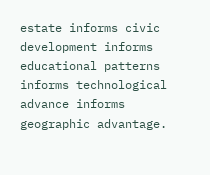estate informs civic development informs educational patterns informs technological advance informs geographic advantage.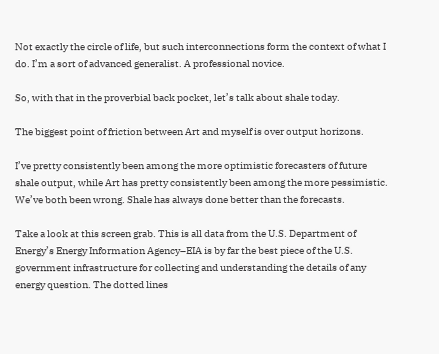Not exactly the circle of life, but such interconnections form the context of what I do. I’m a sort of advanced generalist. A professional novice.

So, with that in the proverbial back pocket, let’s talk about shale today.

The biggest point of friction between Art and myself is over output horizons.

I’ve pretty consistently been among the more optimistic forecasters of future shale output, while Art has pretty consistently been among the more pessimistic. We’ve both been wrong. Shale has always done better than the forecasts.

Take a look at this screen grab. This is all data from the U.S. Department of Energy’s Energy Information Agency–EIA is by far the best piece of the U.S. government infrastructure for collecting and understanding the details of any energy question. The dotted lines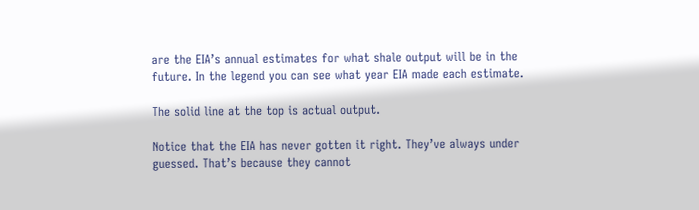are the EIA’s annual estimates for what shale output will be in the future. In the legend you can see what year EIA made each estimate.

The solid line at the top is actual output.

Notice that the EIA has never gotten it right. They’ve always under guessed. That’s because they cannot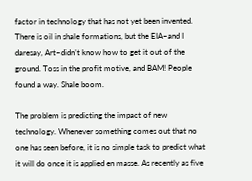factor in technology that has not yet been invented. There is oil in shale formations, but the EIA–and I daresay, Art–didn’t know how to get it out of the ground. Toss in the profit motive, and BAM! People found a way. Shale boom.

The problem is predicting the impact of new technology. Whenever something comes out that no one has seen before, it is no simple task to predict what it will do once it is applied en masse. As recently as five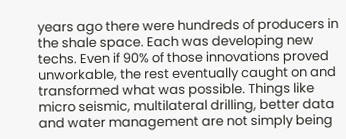years ago there were hundreds of producers in the shale space. Each was developing new techs. Even if 90% of those innovations proved unworkable, the rest eventually caught on and transformed what was possible. Things like micro seismic, multilateral drilling, better data and water management are not simply being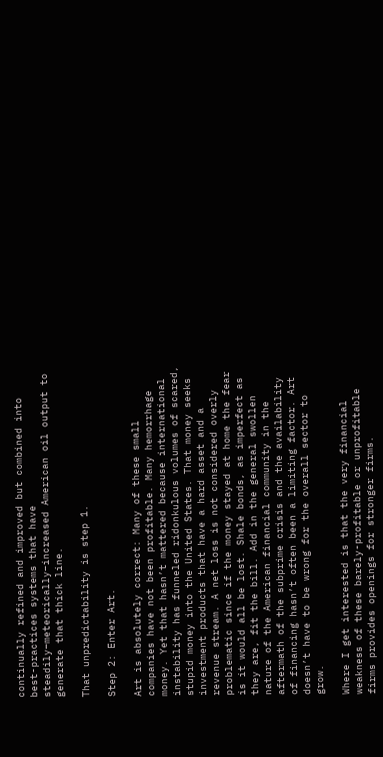continually refined and improved but combined into best-practices systems that have steadily–meteorically–increased American oil output to generate that thick line.

That unpredictability is step 1.

Step 2: Enter Art.

Art is absolutely correct: Many of these small companies have not been profitable. Many hemorrhage money. Yet that hasn’t mattered because international instability has funneled ridonkulous volumes of scared, stupid money into the United States. That money seeks investment products that have a hard asset and a revenue stream. A net loss is not considered overly problematic since if the money stayed at home the fear is it would all be lost. Shale bonds, as imperfect as they are, fit the bill. Add in the general swollen nature of the American financial community in the aftermath of the subprime crisis and the availability of financing hasn’t often been a limiting factor. Art doesn’t have to be wrong for the overall sector to grow.

Where I get interested is that the very financial weakness of these barely-profitable or unprofitable firms provides openings for stronger firms.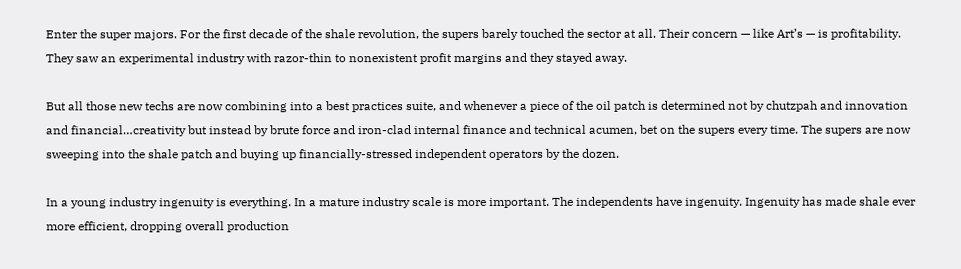Enter the super majors. For the first decade of the shale revolution, the supers barely touched the sector at all. Their concern — like Art’s — is profitability. They saw an experimental industry with razor-thin to nonexistent profit margins and they stayed away.

But all those new techs are now combining into a best practices suite, and whenever a piece of the oil patch is determined not by chutzpah and innovation and financial…creativity but instead by brute force and iron-clad internal finance and technical acumen, bet on the supers every time. The supers are now sweeping into the shale patch and buying up financially-stressed independent operators by the dozen.

In a young industry ingenuity is everything. In a mature industry scale is more important. The independents have ingenuity. Ingenuity has made shale ever more efficient, dropping overall production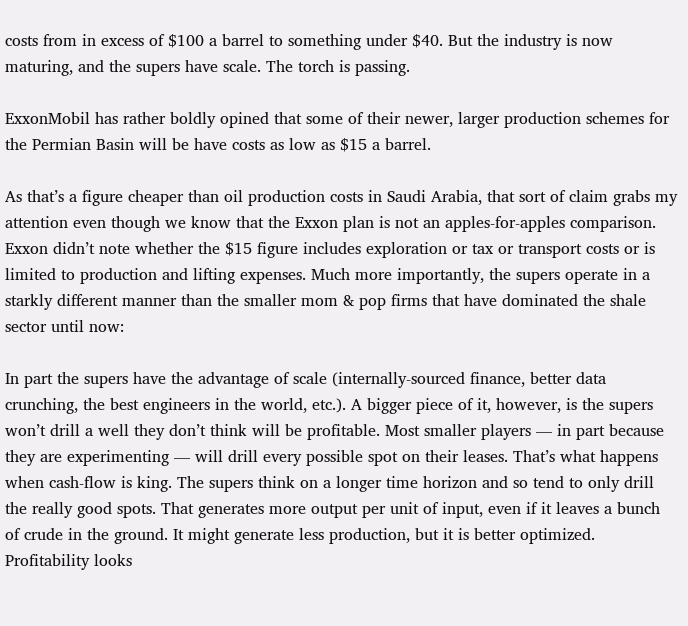costs from in excess of $100 a barrel to something under $40. But the industry is now maturing, and the supers have scale. The torch is passing.

ExxonMobil has rather boldly opined that some of their newer, larger production schemes for the Permian Basin will be have costs as low as $15 a barrel.

As that’s a figure cheaper than oil production costs in Saudi Arabia, that sort of claim grabs my attention even though we know that the Exxon plan is not an apples-for-apples comparison. Exxon didn’t note whether the $15 figure includes exploration or tax or transport costs or is limited to production and lifting expenses. Much more importantly, the supers operate in a starkly different manner than the smaller mom & pop firms that have dominated the shale sector until now:

In part the supers have the advantage of scale (internally-sourced finance, better data crunching, the best engineers in the world, etc.). A bigger piece of it, however, is the supers won’t drill a well they don’t think will be profitable. Most smaller players — in part because they are experimenting — will drill every possible spot on their leases. That’s what happens when cash-flow is king. The supers think on a longer time horizon and so tend to only drill the really good spots. That generates more output per unit of input, even if it leaves a bunch of crude in the ground. It might generate less production, but it is better optimized. Profitability looks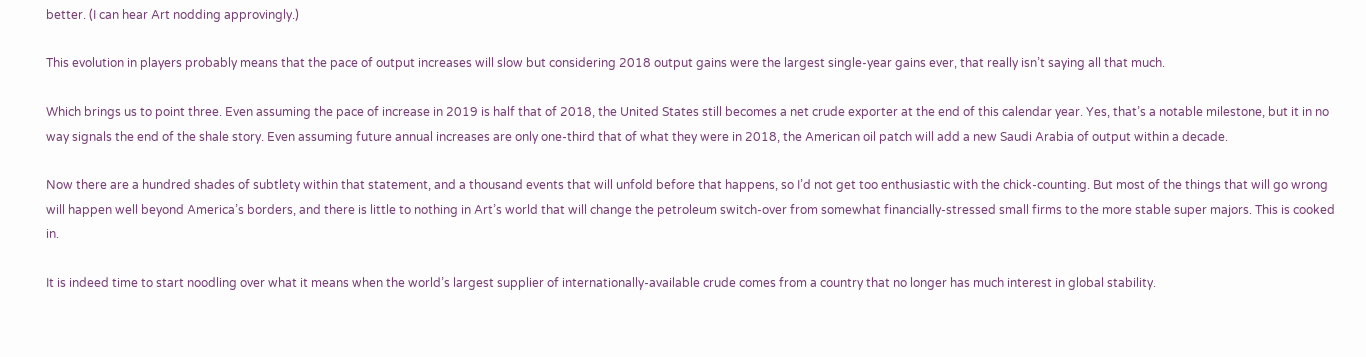better. (I can hear Art nodding approvingly.)

This evolution in players probably means that the pace of output increases will slow but considering 2018 output gains were the largest single-year gains ever, that really isn’t saying all that much.

Which brings us to point three. Even assuming the pace of increase in 2019 is half that of 2018, the United States still becomes a net crude exporter at the end of this calendar year. Yes, that’s a notable milestone, but it in no way signals the end of the shale story. Even assuming future annual increases are only one-third that of what they were in 2018, the American oil patch will add a new Saudi Arabia of output within a decade.

Now there are a hundred shades of subtlety within that statement, and a thousand events that will unfold before that happens, so I’d not get too enthusiastic with the chick-counting. But most of the things that will go wrong will happen well beyond America’s borders, and there is little to nothing in Art’s world that will change the petroleum switch-over from somewhat financially-stressed small firms to the more stable super majors. This is cooked in.

It is indeed time to start noodling over what it means when the world’s largest supplier of internationally-available crude comes from a country that no longer has much interest in global stability.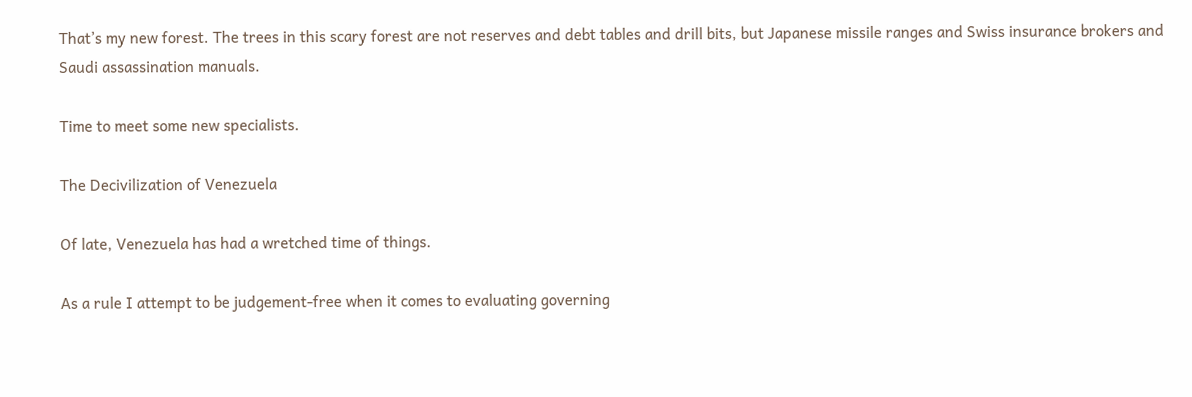That’s my new forest. The trees in this scary forest are not reserves and debt tables and drill bits, but Japanese missile ranges and Swiss insurance brokers and Saudi assassination manuals.

Time to meet some new specialists.

The Decivilization of Venezuela

Of late, Venezuela has had a wretched time of things.

As a rule I attempt to be judgement-free when it comes to evaluating governing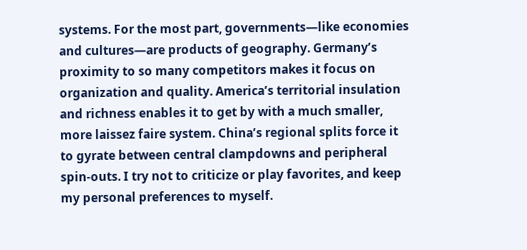systems. For the most part, governments—like economies and cultures—are products of geography. Germany’s proximity to so many competitors makes it focus on organization and quality. America’s territorial insulation and richness enables it to get by with a much smaller, more laissez faire system. China’s regional splits force it to gyrate between central clampdowns and peripheral spin-outs. I try not to criticize or play favorites, and keep my personal preferences to myself.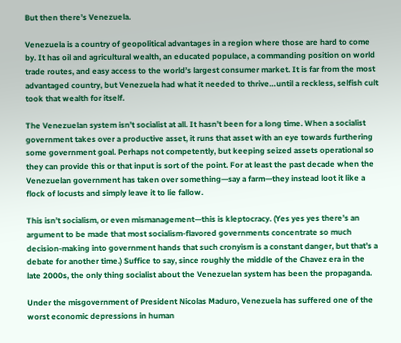But then there’s Venezuela.

Venezuela is a country of geopolitical advantages in a region where those are hard to come by. It has oil and agricultural wealth, an educated populace, a commanding position on world trade routes, and easy access to the world’s largest consumer market. It is far from the most advantaged country, but Venezuela had what it needed to thrive…until a reckless, selfish cult took that wealth for itself.

The Venezuelan system isn’t socialist at all. It hasn’t been for a long time. When a socialist government takes over a productive asset, it runs that asset with an eye towards furthering some government goal. Perhaps not competently, but keeping seized assets operational so they can provide this or that input is sort of the point. For at least the past decade when the Venezuelan government has taken over something—say a farm—they instead loot it like a flock of locusts and simply leave it to lie fallow.

This isn’t socialism, or even mismanagement—this is kleptocracy. (Yes yes yes there’s an argument to be made that most socialism-flavored governments concentrate so much decision-making into government hands that such cronyism is a constant danger, but that’s a debate for another time.) Suffice to say, since roughly the middle of the Chavez era in the late 2000s, the only thing socialist about the Venezuelan system has been the propaganda.

Under the misgovernment of President Nicolas Maduro, Venezuela has suffered one of the worst economic depressions in human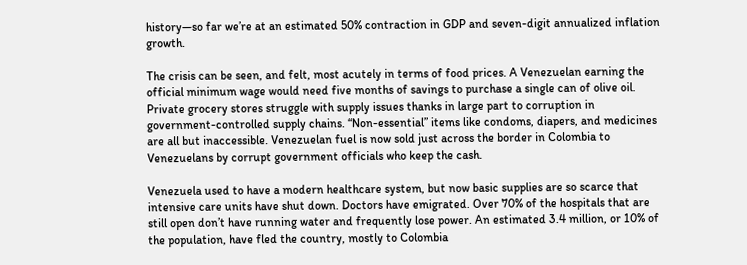history—so far we’re at an estimated 50% contraction in GDP and seven-digit annualized inflation growth.

The crisis can be seen, and felt, most acutely in terms of food prices. A Venezuelan earning the official minimum wage would need five months of savings to purchase a single can of olive oil. Private grocery stores struggle with supply issues thanks in large part to corruption in government-controlled supply chains. “Non-essential” items like condoms, diapers, and medicines are all but inaccessible. Venezuelan fuel is now sold just across the border in Colombia to Venezuelans by corrupt government officials who keep the cash.

Venezuela used to have a modern healthcare system, but now basic supplies are so scarce that intensive care units have shut down. Doctors have emigrated. Over 70% of the hospitals that are still open don’t have running water and frequently lose power. An estimated 3.4 million, or 10% of the population, have fled the country, mostly to Colombia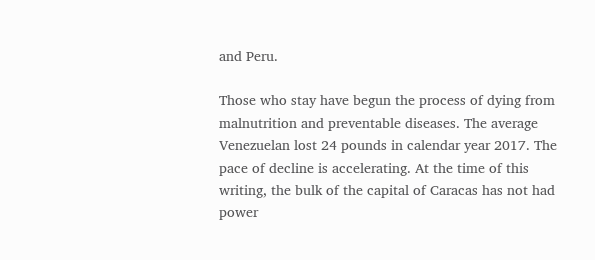and Peru.

Those who stay have begun the process of dying from malnutrition and preventable diseases. The average Venezuelan lost 24 pounds in calendar year 2017. The pace of decline is accelerating. At the time of this writing, the bulk of the capital of Caracas has not had power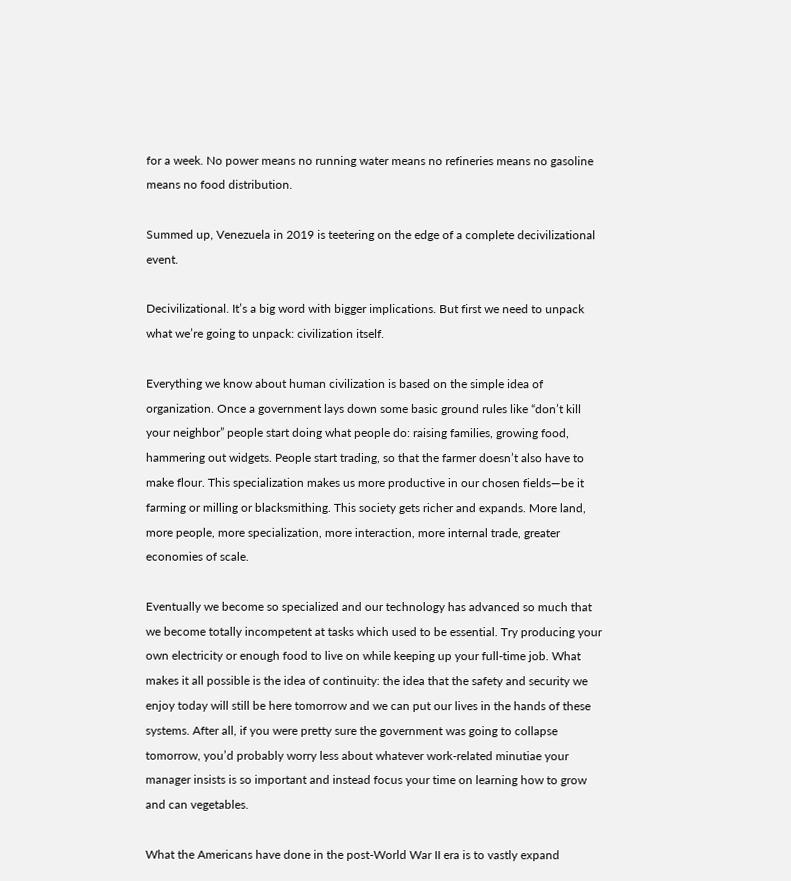for a week. No power means no running water means no refineries means no gasoline means no food distribution.

Summed up, Venezuela in 2019 is teetering on the edge of a complete decivilizational event.

Decivilizational. It’s a big word with bigger implications. But first we need to unpack what we’re going to unpack: civilization itself.

Everything we know about human civilization is based on the simple idea of organization. Once a government lays down some basic ground rules like “don’t kill your neighbor” people start doing what people do: raising families, growing food, hammering out widgets. People start trading, so that the farmer doesn’t also have to make flour. This specialization makes us more productive in our chosen fields—be it farming or milling or blacksmithing. This society gets richer and expands. More land, more people, more specialization, more interaction, more internal trade, greater economies of scale.

Eventually we become so specialized and our technology has advanced so much that we become totally incompetent at tasks which used to be essential. Try producing your own electricity or enough food to live on while keeping up your full-time job. What makes it all possible is the idea of continuity: the idea that the safety and security we enjoy today will still be here tomorrow and we can put our lives in the hands of these systems. After all, if you were pretty sure the government was going to collapse tomorrow, you’d probably worry less about whatever work-related minutiae your manager insists is so important and instead focus your time on learning how to grow and can vegetables.

What the Americans have done in the post-World War II era is to vastly expand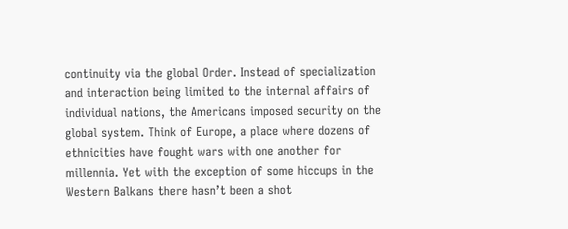continuity via the global Order. Instead of specialization and interaction being limited to the internal affairs of individual nations, the Americans imposed security on the global system. Think of Europe, a place where dozens of ethnicities have fought wars with one another for millennia. Yet with the exception of some hiccups in the Western Balkans there hasn’t been a shot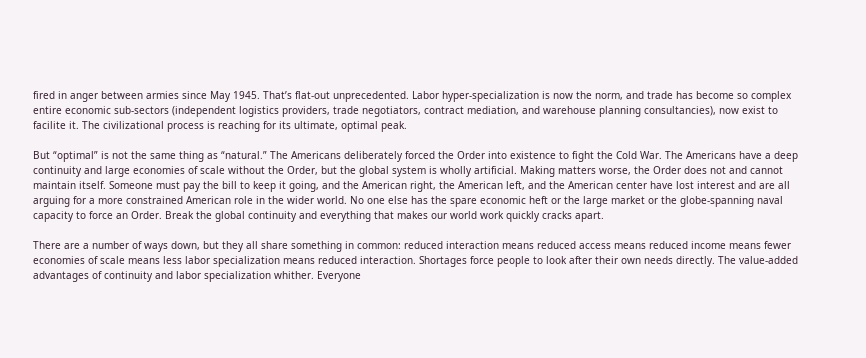fired in anger between armies since May 1945. That’s flat-out unprecedented. Labor hyper-specialization is now the norm, and trade has become so complex entire economic sub-sectors (independent logistics providers, trade negotiators, contract mediation, and warehouse planning consultancies), now exist to facilite it. The civilizational process is reaching for its ultimate, optimal peak.

But “optimal” is not the same thing as “natural.” The Americans deliberately forced the Order into existence to fight the Cold War. The Americans have a deep continuity and large economies of scale without the Order, but the global system is wholly artificial. Making matters worse, the Order does not and cannot maintain itself. Someone must pay the bill to keep it going, and the American right, the American left, and the American center have lost interest and are all arguing for a more constrained American role in the wider world. No one else has the spare economic heft or the large market or the globe-spanning naval capacity to force an Order. Break the global continuity and everything that makes our world work quickly cracks apart.

There are a number of ways down, but they all share something in common: reduced interaction means reduced access means reduced income means fewer economies of scale means less labor specialization means reduced interaction. Shortages force people to look after their own needs directly. The value-added advantages of continuity and labor specialization whither. Everyone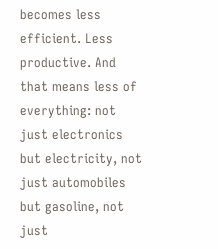becomes less efficient. Less productive. And that means less of everything: not just electronics but electricity, not just automobiles but gasoline, not just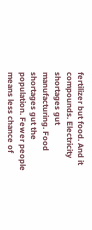fertilizer but food. And it compounds. Electricity shortages gut manufacturing. Food shortages gut the population. Fewer people means less chance of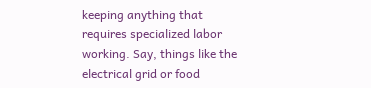keeping anything that requires specialized labor working. Say, things like the electrical grid or food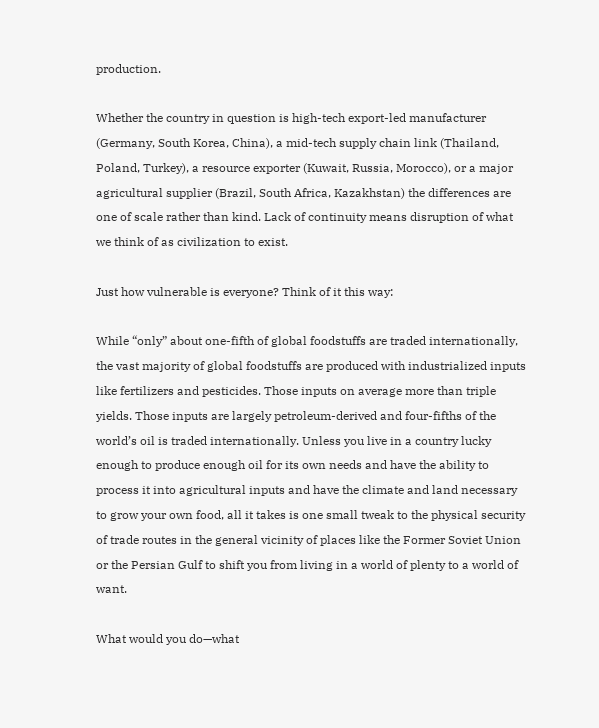production.

Whether the country in question is high-tech export-led manufacturer (Germany, South Korea, China), a mid-tech supply chain link (Thailand, Poland, Turkey), a resource exporter (Kuwait, Russia, Morocco), or a major agricultural supplier (Brazil, South Africa, Kazakhstan) the differences are one of scale rather than kind. Lack of continuity means disruption of what we think of as civilization to exist.

Just how vulnerable is everyone? Think of it this way:

While “only” about one-fifth of global foodstuffs are traded internationally, the vast majority of global foodstuffs are produced with industrialized inputs like fertilizers and pesticides. Those inputs on average more than triple yields. Those inputs are largely petroleum-derived and four-fifths of the world’s oil is traded internationally. Unless you live in a country lucky enough to produce enough oil for its own needs and have the ability to process it into agricultural inputs and have the climate and land necessary to grow your own food, all it takes is one small tweak to the physical security of trade routes in the general vicinity of places like the Former Soviet Union or the Persian Gulf to shift you from living in a world of plenty to a world of want.

What would you do—what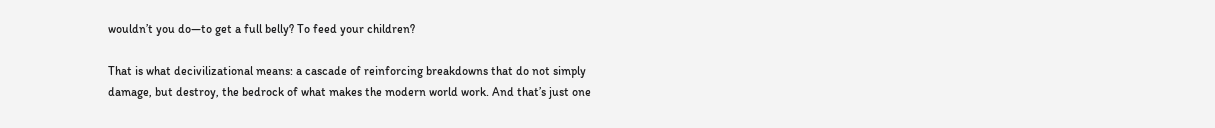wouldn’t you do—to get a full belly? To feed your children?

That is what decivilizational means: a cascade of reinforcing breakdowns that do not simply damage, but destroy, the bedrock of what makes the modern world work. And that’s just one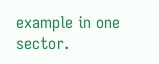example in one sector.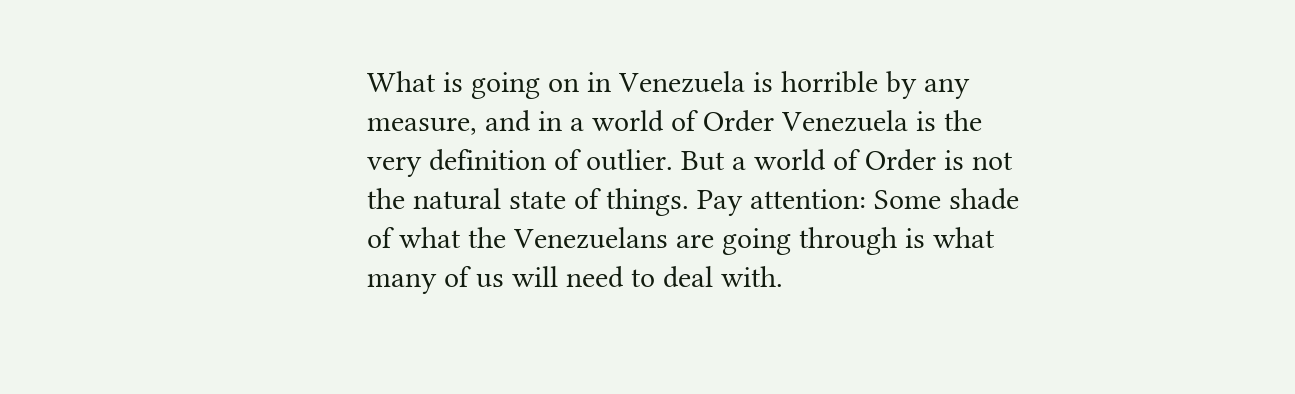What is going on in Venezuela is horrible by any measure, and in a world of Order Venezuela is the very definition of outlier. But a world of Order is not the natural state of things. Pay attention: Some shade of what the Venezuelans are going through is what many of us will need to deal with.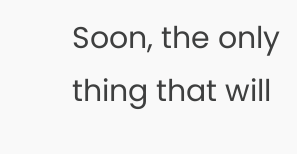Soon, the only thing that will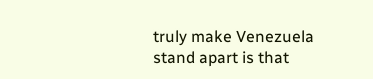truly make Venezuela stand apart is that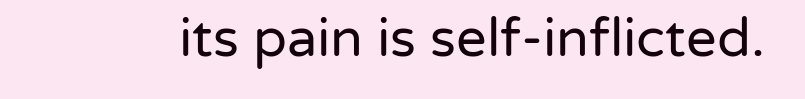its pain is self-inflicted.